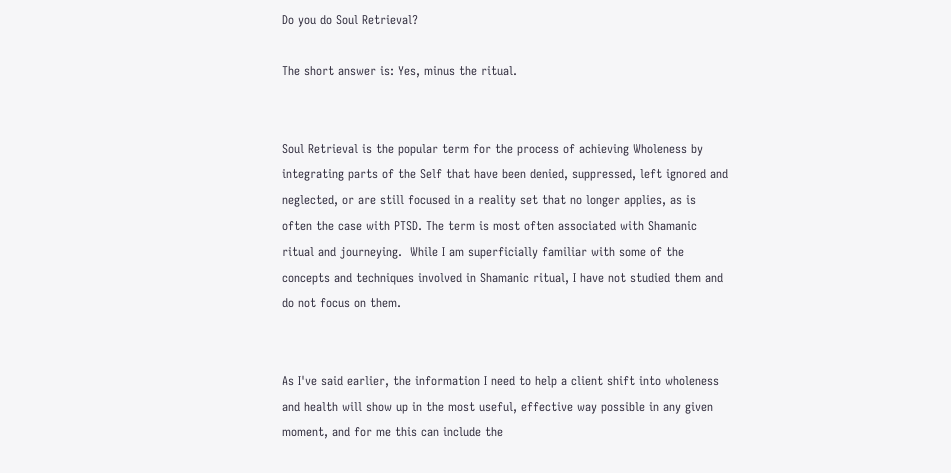Do you do Soul Retrieval?

The short answer is: Yes, minus the ritual.


Soul Retrieval is the popular term for the process of achieving Wholeness by integrating parts of the Self that have been denied, suppressed, left ignored and neglected, or are still focused in a reality set that no longer applies, as is often the case with PTSD. The term is most often associated with Shamanic ritual and journeying.  While I am superficially familiar with some of the concepts and techniques involved in Shamanic ritual, I have not studied them and do not focus on them.


As I've said earlier, the information I need to help a client shift into wholeness and health will show up in the most useful, effective way possible in any given moment, and for me this can include the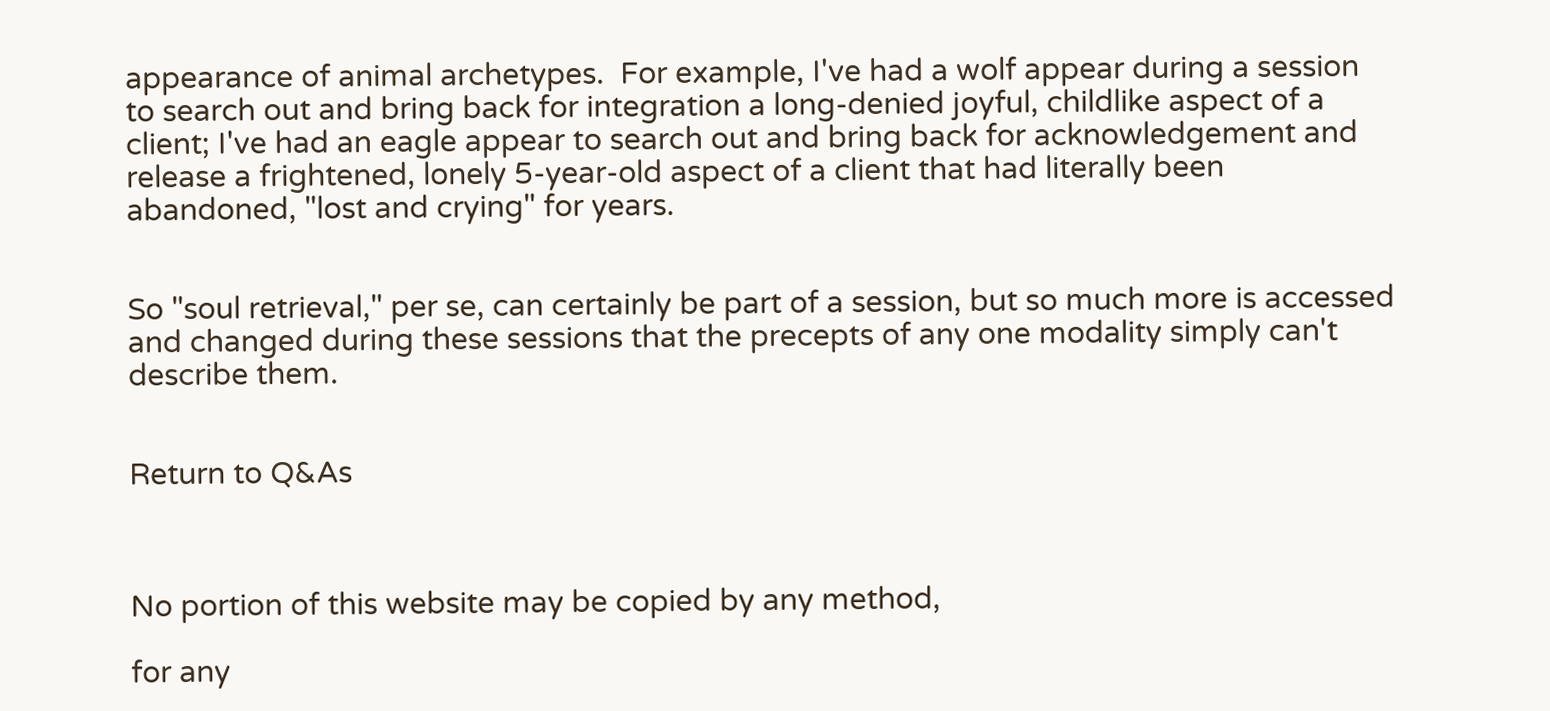appearance of animal archetypes.  For example, I've had a wolf appear during a session to search out and bring back for integration a long-denied joyful, childlike aspect of a client; I've had an eagle appear to search out and bring back for acknowledgement and release a frightened, lonely 5-year-old aspect of a client that had literally been abandoned, "lost and crying" for years.


So "soul retrieval," per se, can certainly be part of a session, but so much more is accessed and changed during these sessions that the precepts of any one modality simply can't describe them.


Return to Q&As



No portion of this website may be copied by any method,

for any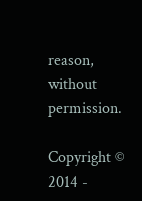reason, without permission.

Copyright © 2014 -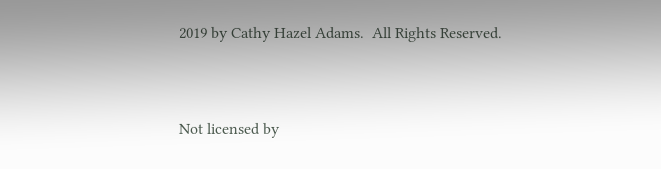2019 by Cathy Hazel Adams.  All Rights Reserved.


Not licensed by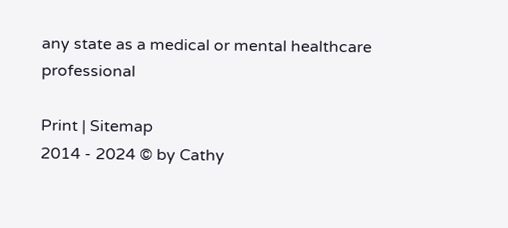any state as a medical or mental healthcare professional

Print | Sitemap
2014 - 2024 © by Cathy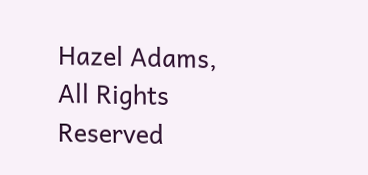Hazel Adams, All Rights Reserved